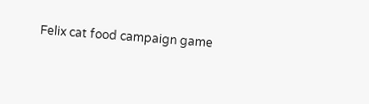Felix cat food campaign game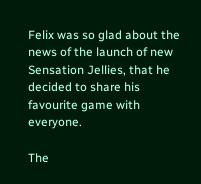Felix was so glad about the news of the launch of new Sensation Jellies, that he decided to share his favourite game with everyone.

The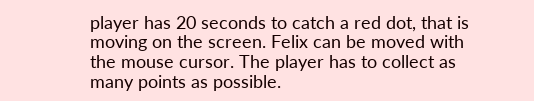player has 20 seconds to catch a red dot, that is moving on the screen. Felix can be moved with the mouse cursor. The player has to collect as many points as possible.